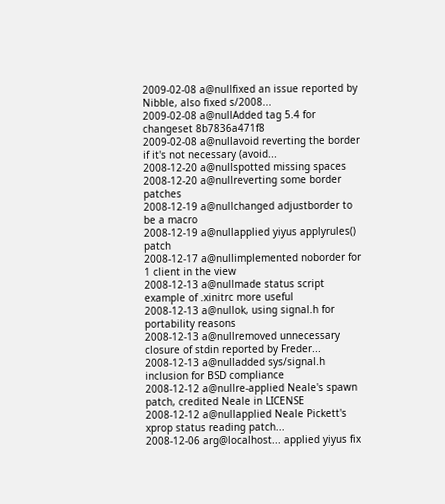2009-02-08 a@nullfixed an issue reported by Nibble, also fixed s/2008...
2009-02-08 a@nullAdded tag 5.4 for changeset 8b7836a471f8
2009-02-08 a@nullavoid reverting the border if it's not necessary (avoid...
2008-12-20 a@nullspotted missing spaces
2008-12-20 a@nullreverting some border patches
2008-12-19 a@nullchanged adjustborder to be a macro
2008-12-19 a@nullapplied yiyus applyrules() patch
2008-12-17 a@nullimplemented noborder for 1 client in the view
2008-12-13 a@nullmade status script example of .xinitrc more useful
2008-12-13 a@nullok, using signal.h for portability reasons
2008-12-13 a@nullremoved unnecessary closure of stdin reported by Freder...
2008-12-13 a@nulladded sys/signal.h inclusion for BSD compliance
2008-12-12 a@nullre-applied Neale's spawn patch, credited Neale in LICENSE
2008-12-12 a@nullapplied Neale Pickett's xprop status reading patch...
2008-12-06 arg@localhost... applied yiyus fix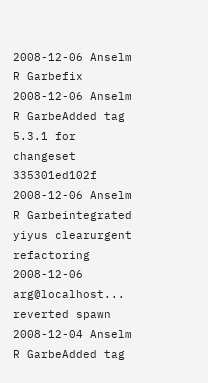2008-12-06 Anselm R Garbefix
2008-12-06 Anselm R GarbeAdded tag 5.3.1 for changeset 335301ed102f
2008-12-06 Anselm R Garbeintegrated yiyus clearurgent refactoring
2008-12-06 arg@localhost... reverted spawn
2008-12-04 Anselm R GarbeAdded tag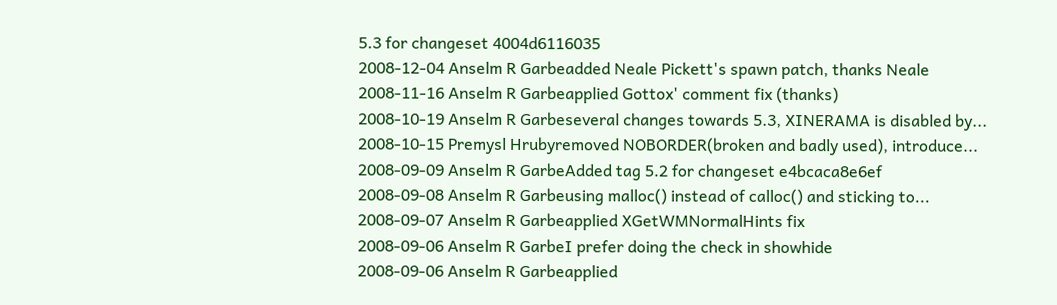5.3 for changeset 4004d6116035
2008-12-04 Anselm R Garbeadded Neale Pickett's spawn patch, thanks Neale
2008-11-16 Anselm R Garbeapplied Gottox' comment fix (thanks)
2008-10-19 Anselm R Garbeseveral changes towards 5.3, XINERAMA is disabled by...
2008-10-15 Premysl Hrubyremoved NOBORDER(broken and badly used), introduce...
2008-09-09 Anselm R GarbeAdded tag 5.2 for changeset e4bcaca8e6ef
2008-09-08 Anselm R Garbeusing malloc() instead of calloc() and sticking to...
2008-09-07 Anselm R Garbeapplied XGetWMNormalHints fix
2008-09-06 Anselm R GarbeI prefer doing the check in showhide
2008-09-06 Anselm R Garbeapplied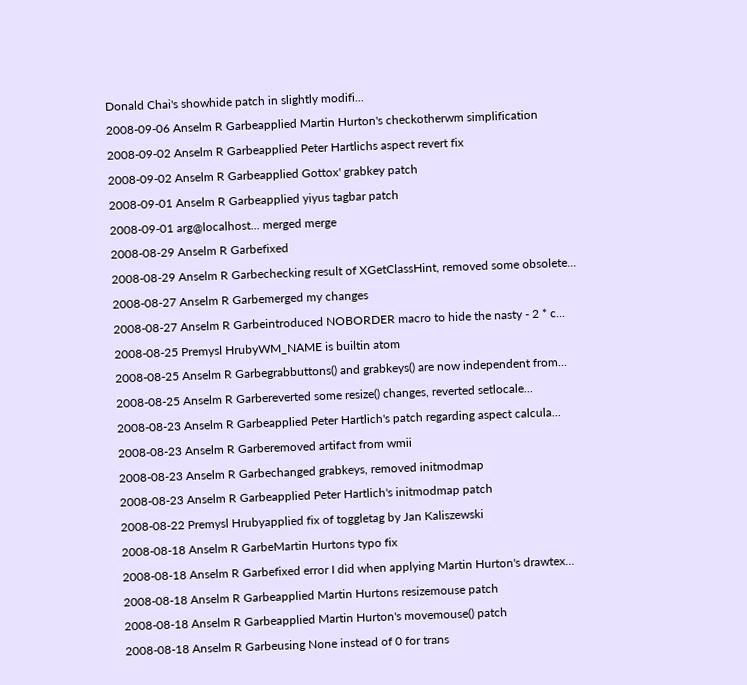Donald Chai's showhide patch in slightly modifi...
2008-09-06 Anselm R Garbeapplied Martin Hurton's checkotherwm simplification
2008-09-02 Anselm R Garbeapplied Peter Hartlichs aspect revert fix
2008-09-02 Anselm R Garbeapplied Gottox' grabkey patch
2008-09-01 Anselm R Garbeapplied yiyus tagbar patch
2008-09-01 arg@localhost... merged merge
2008-08-29 Anselm R Garbefixed
2008-08-29 Anselm R Garbechecking result of XGetClassHint, removed some obsolete...
2008-08-27 Anselm R Garbemerged my changes
2008-08-27 Anselm R Garbeintroduced NOBORDER macro to hide the nasty - 2 * c...
2008-08-25 Premysl HrubyWM_NAME is builtin atom
2008-08-25 Anselm R Garbegrabbuttons() and grabkeys() are now independent from...
2008-08-25 Anselm R Garbereverted some resize() changes, reverted setlocale...
2008-08-23 Anselm R Garbeapplied Peter Hartlich's patch regarding aspect calcula...
2008-08-23 Anselm R Garberemoved artifact from wmii
2008-08-23 Anselm R Garbechanged grabkeys, removed initmodmap
2008-08-23 Anselm R Garbeapplied Peter Hartlich's initmodmap patch
2008-08-22 Premysl Hrubyapplied fix of toggletag by Jan Kaliszewski
2008-08-18 Anselm R GarbeMartin Hurtons typo fix
2008-08-18 Anselm R Garbefixed error I did when applying Martin Hurton's drawtex...
2008-08-18 Anselm R Garbeapplied Martin Hurtons resizemouse patch
2008-08-18 Anselm R Garbeapplied Martin Hurton's movemouse() patch
2008-08-18 Anselm R Garbeusing None instead of 0 for trans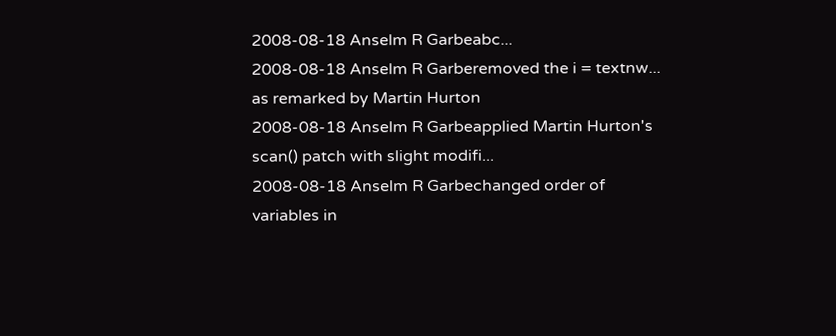2008-08-18 Anselm R Garbeabc...
2008-08-18 Anselm R Garberemoved the i = textnw... as remarked by Martin Hurton
2008-08-18 Anselm R Garbeapplied Martin Hurton's scan() patch with slight modifi...
2008-08-18 Anselm R Garbechanged order of variables in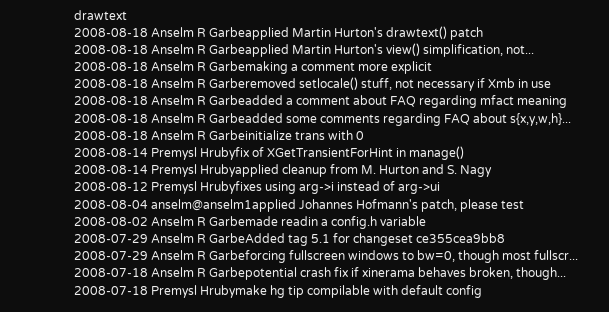drawtext
2008-08-18 Anselm R Garbeapplied Martin Hurton's drawtext() patch
2008-08-18 Anselm R Garbeapplied Martin Hurton's view() simplification, not...
2008-08-18 Anselm R Garbemaking a comment more explicit
2008-08-18 Anselm R Garberemoved setlocale() stuff, not necessary if Xmb in use
2008-08-18 Anselm R Garbeadded a comment about FAQ regarding mfact meaning
2008-08-18 Anselm R Garbeadded some comments regarding FAQ about s{x,y,w,h}...
2008-08-18 Anselm R Garbeinitialize trans with 0
2008-08-14 Premysl Hrubyfix of XGetTransientForHint in manage()
2008-08-14 Premysl Hrubyapplied cleanup from M. Hurton and S. Nagy
2008-08-12 Premysl Hrubyfixes using arg->i instead of arg->ui
2008-08-04 anselm@anselm1applied Johannes Hofmann's patch, please test
2008-08-02 Anselm R Garbemade readin a config.h variable
2008-07-29 Anselm R GarbeAdded tag 5.1 for changeset ce355cea9bb8
2008-07-29 Anselm R Garbeforcing fullscreen windows to bw=0, though most fullscr...
2008-07-18 Anselm R Garbepotential crash fix if xinerama behaves broken, though...
2008-07-18 Premysl Hrubymake hg tip compilable with default config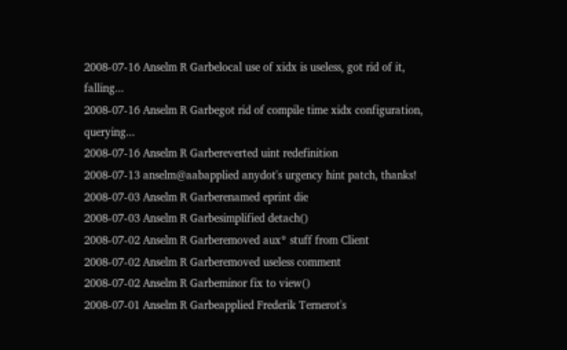2008-07-16 Anselm R Garbelocal use of xidx is useless, got rid of it, falling...
2008-07-16 Anselm R Garbegot rid of compile time xidx configuration, querying...
2008-07-16 Anselm R Garbereverted uint redefinition
2008-07-13 anselm@aabapplied anydot's urgency hint patch, thanks!
2008-07-03 Anselm R Garberenamed eprint die
2008-07-03 Anselm R Garbesimplified detach()
2008-07-02 Anselm R Garberemoved aux* stuff from Client
2008-07-02 Anselm R Garberemoved useless comment
2008-07-02 Anselm R Garbeminor fix to view()
2008-07-01 Anselm R Garbeapplied Frederik Ternerot's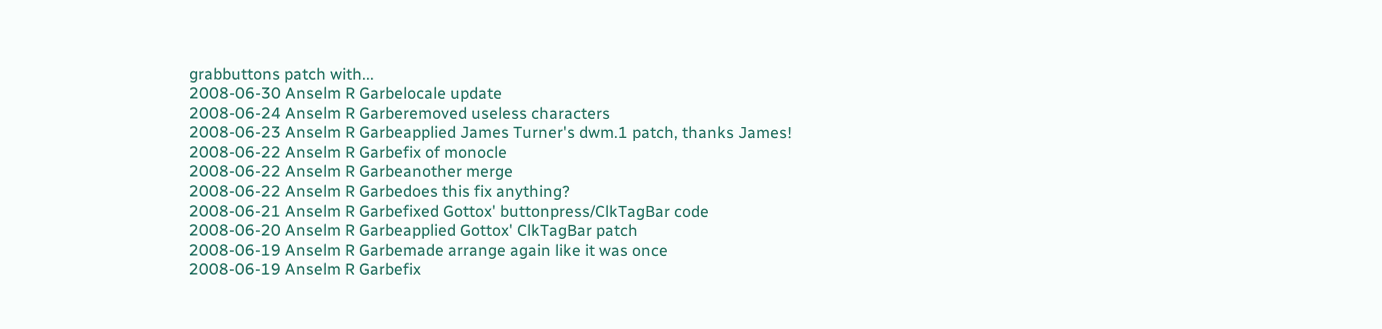grabbuttons patch with...
2008-06-30 Anselm R Garbelocale update
2008-06-24 Anselm R Garberemoved useless characters
2008-06-23 Anselm R Garbeapplied James Turner's dwm.1 patch, thanks James!
2008-06-22 Anselm R Garbefix of monocle
2008-06-22 Anselm R Garbeanother merge
2008-06-22 Anselm R Garbedoes this fix anything?
2008-06-21 Anselm R Garbefixed Gottox' buttonpress/ClkTagBar code
2008-06-20 Anselm R Garbeapplied Gottox' ClkTagBar patch
2008-06-19 Anselm R Garbemade arrange again like it was once
2008-06-19 Anselm R Garbefix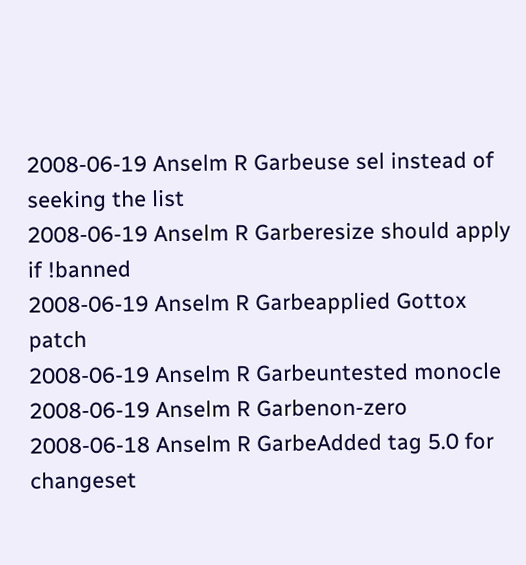2008-06-19 Anselm R Garbeuse sel instead of seeking the list
2008-06-19 Anselm R Garberesize should apply if !banned
2008-06-19 Anselm R Garbeapplied Gottox patch
2008-06-19 Anselm R Garbeuntested monocle
2008-06-19 Anselm R Garbenon-zero
2008-06-18 Anselm R GarbeAdded tag 5.0 for changeset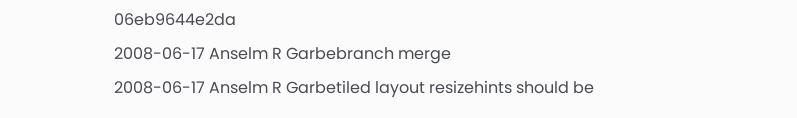06eb9644e2da
2008-06-17 Anselm R Garbebranch merge
2008-06-17 Anselm R Garbetiled layout resizehints should be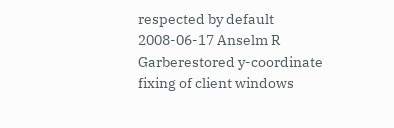respected by default
2008-06-17 Anselm R Garberestored y-coordinate fixing of client windows